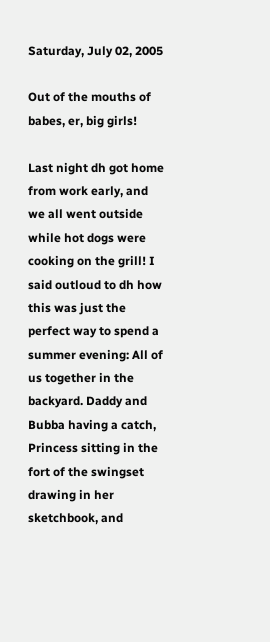Saturday, July 02, 2005

Out of the mouths of babes, er, big girls!

Last night dh got home from work early, and we all went outside while hot dogs were cooking on the grill! I said outloud to dh how this was just the perfect way to spend a summer evening: All of us together in the backyard. Daddy and Bubba having a catch, Princess sitting in the fort of the swingset drawing in her sketchbook, and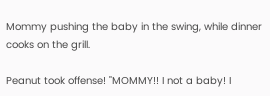Mommy pushing the baby in the swing, while dinner cooks on the grill.

Peanut took offense! "MOMMY!! I not a baby! I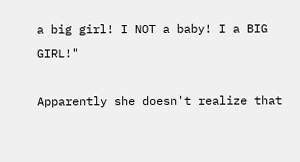a big girl! I NOT a baby! I a BIG GIRL!"

Apparently she doesn't realize that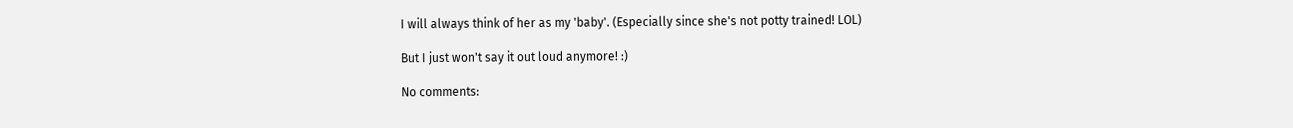I will always think of her as my 'baby'. (Especially since she's not potty trained! LOL)

But I just won't say it out loud anymore! :)

No comments: